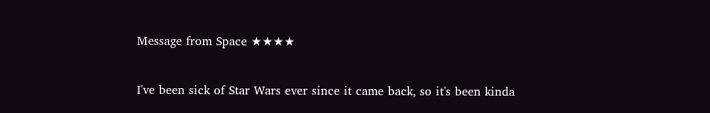Message from Space ★★★★

I've been sick of Star Wars ever since it came back, so it's been kinda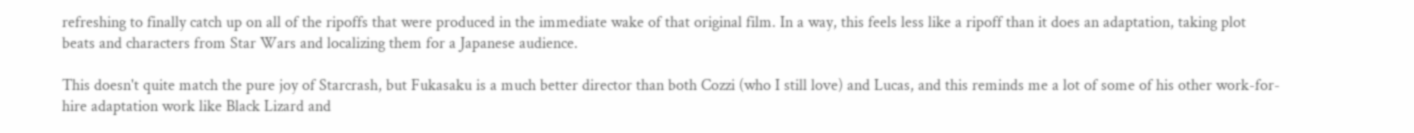refreshing to finally catch up on all of the ripoffs that were produced in the immediate wake of that original film. In a way, this feels less like a ripoff than it does an adaptation, taking plot beats and characters from Star Wars and localizing them for a Japanese audience.

This doesn't quite match the pure joy of Starcrash, but Fukasaku is a much better director than both Cozzi (who I still love) and Lucas, and this reminds me a lot of some of his other work-for-hire adaptation work like Black Lizard and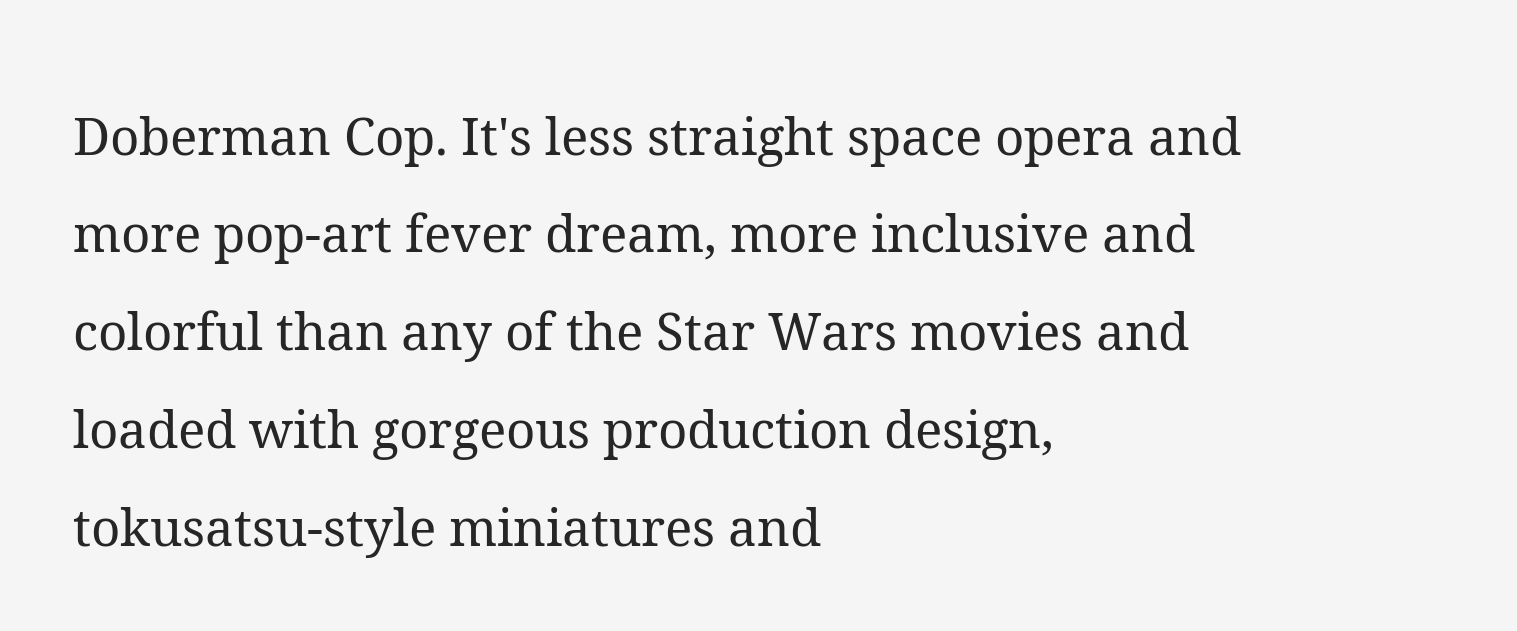Doberman Cop. It's less straight space opera and more pop-art fever dream, more inclusive and colorful than any of the Star Wars movies and loaded with gorgeous production design, tokusatsu-style miniatures and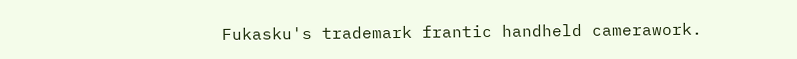Fukasku's trademark frantic handheld camerawork.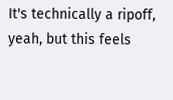It's technically a ripoff, yeah, but this feels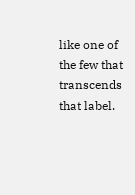like one of the few that transcends that label.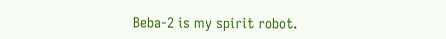Beba-2 is my spirit robot.